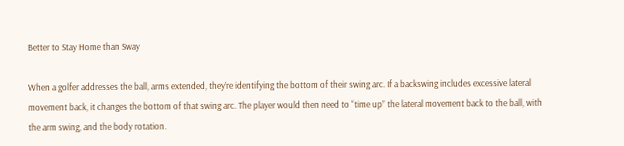Better to Stay Home than Sway

When a golfer addresses the ball, arms extended, they’re identifying the bottom of their swing arc. If a backswing includes excessive lateral movement back, it changes the bottom of that swing arc. The player would then need to “time up” the lateral movement back to the ball, with the arm swing, and the body rotation.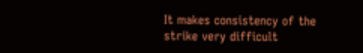It makes consistency of the strike very difficult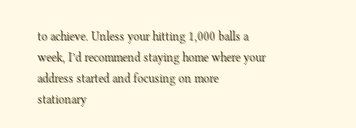to achieve. Unless your hitting 1,000 balls a week, I’d recommend staying home where your address started and focusing on more stationary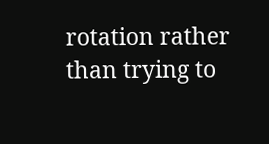rotation rather than trying to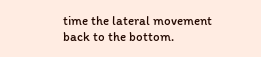time the lateral movement back to the bottom.